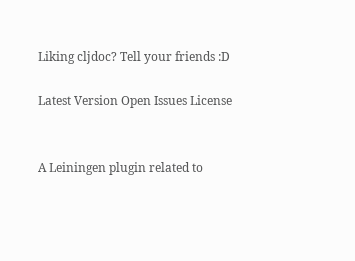Liking cljdoc? Tell your friends :D

Latest Version Open Issues License


A Leiningen plugin related to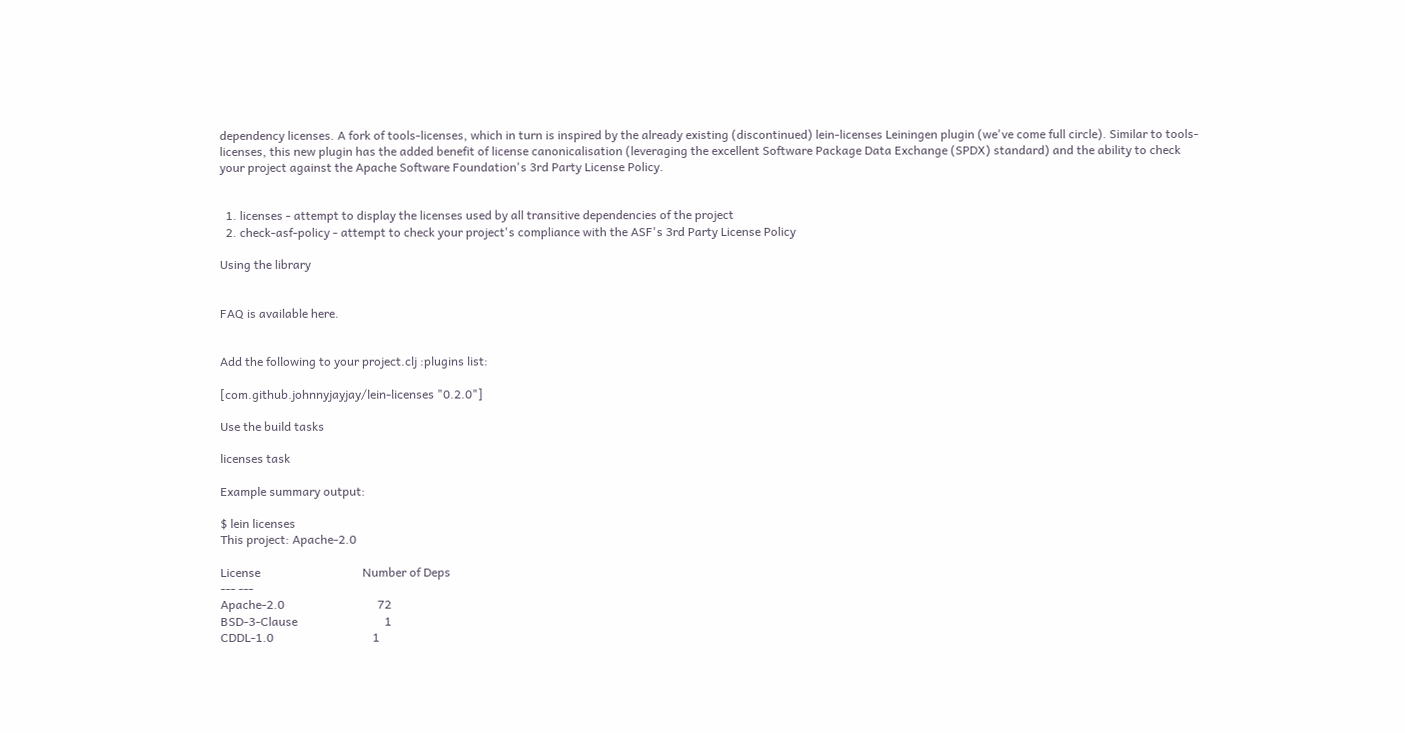dependency licenses. A fork of tools-licenses, which in turn is inspired by the already existing (discontinued) lein-licenses Leiningen plugin (we've come full circle). Similar to tools-licenses, this new plugin has the added benefit of license canonicalisation (leveraging the excellent Software Package Data Exchange (SPDX) standard) and the ability to check your project against the Apache Software Foundation's 3rd Party License Policy.


  1. licenses - attempt to display the licenses used by all transitive dependencies of the project
  2. check-asf-policy - attempt to check your project's compliance with the ASF's 3rd Party License Policy

Using the library


FAQ is available here.


Add the following to your project.clj :plugins list:

[com.github.johnnyjayjay/lein-licenses "0.2.0"]

Use the build tasks

licenses task

Example summary output:

$ lein licenses
This project: Apache-2.0

License                                  Number of Deps
--- ---
Apache-2.0                               72
BSD-3-Clause                             1
CDDL-1.0                                 1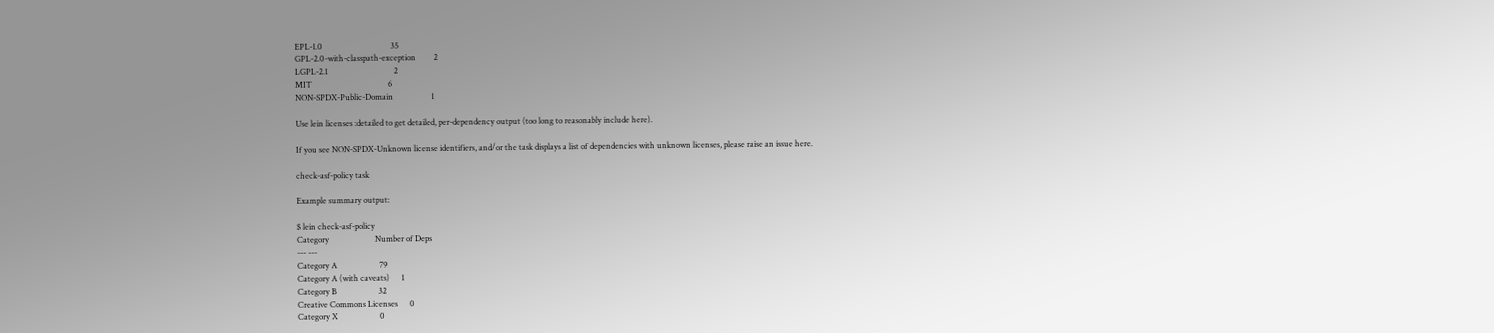EPL-1.0                                  35
GPL-2.0-with-classpath-exception         2
LGPL-2.1                                 2
MIT                                      6
NON-SPDX-Public-Domain                   1

Use lein licenses :detailed to get detailed, per-dependency output (too long to reasonably include here).

If you see NON-SPDX-Unknown license identifiers, and/or the task displays a list of dependencies with unknown licenses, please raise an issue here.

check-asf-policy task

Example summary output:

$ lein check-asf-policy
Category                       Number of Deps
--- ---
Category A                     79
Category A (with caveats)      1
Category B                     32
Creative Commons Licenses      0
Category X                     0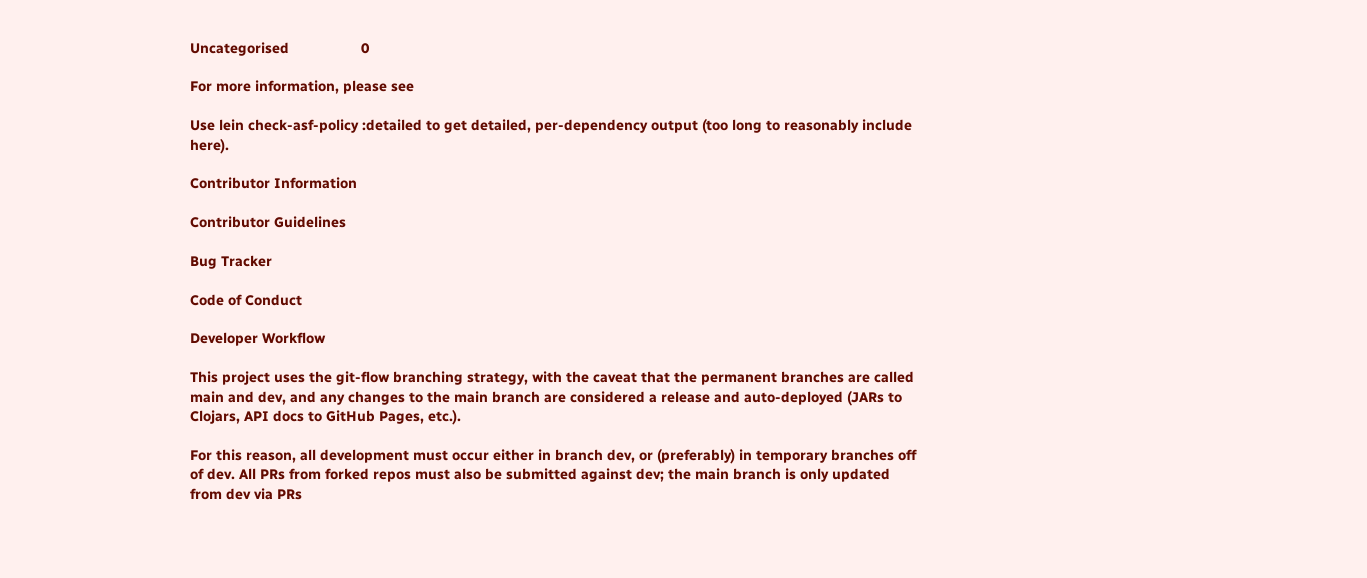Uncategorised                  0

For more information, please see

Use lein check-asf-policy :detailed to get detailed, per-dependency output (too long to reasonably include here).

Contributor Information

Contributor Guidelines

Bug Tracker

Code of Conduct

Developer Workflow

This project uses the git-flow branching strategy, with the caveat that the permanent branches are called main and dev, and any changes to the main branch are considered a release and auto-deployed (JARs to Clojars, API docs to GitHub Pages, etc.).

For this reason, all development must occur either in branch dev, or (preferably) in temporary branches off of dev. All PRs from forked repos must also be submitted against dev; the main branch is only updated from dev via PRs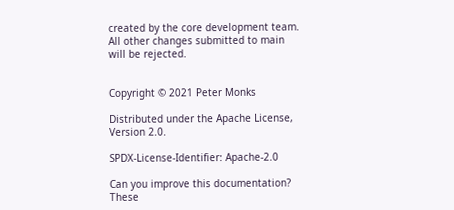created by the core development team. All other changes submitted to main will be rejected.


Copyright © 2021 Peter Monks

Distributed under the Apache License, Version 2.0.

SPDX-License-Identifier: Apache-2.0

Can you improve this documentation? These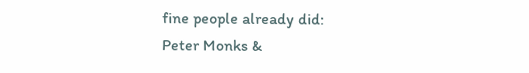fine people already did:
Peter Monks &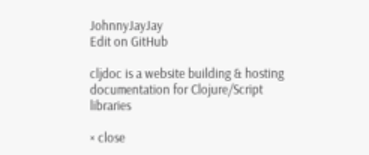JohnnyJayJay
Edit on GitHub

cljdoc is a website building & hosting documentation for Clojure/Script libraries

× close